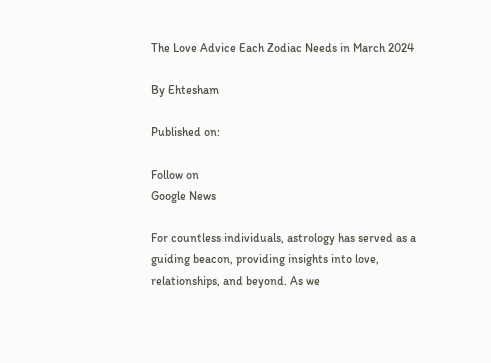The Love Advice Each Zodiac Needs in March 2024

By Ehtesham

Published on:

Follow on
Google News

For countless individuals, astrology has served as a guiding beacon, providing insights into love, relationships, and beyond. As we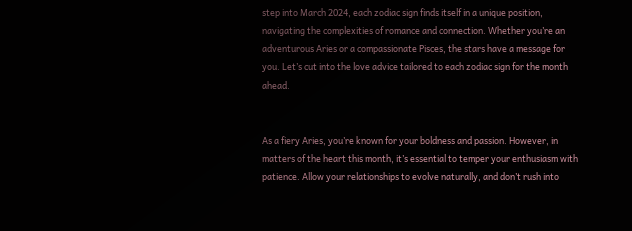step into March 2024, each zodiac sign finds itself in a unique position, navigating the complexities of romance and connection. Whether you’re an adventurous Aries or a compassionate Pisces, the stars have a message for you. Let’s cut into the love advice tailored to each zodiac sign for the month ahead.


As a fiery Aries, you’re known for your boldness and passion. However, in matters of the heart this month, it’s essential to temper your enthusiasm with patience. Allow your relationships to evolve naturally, and don’t rush into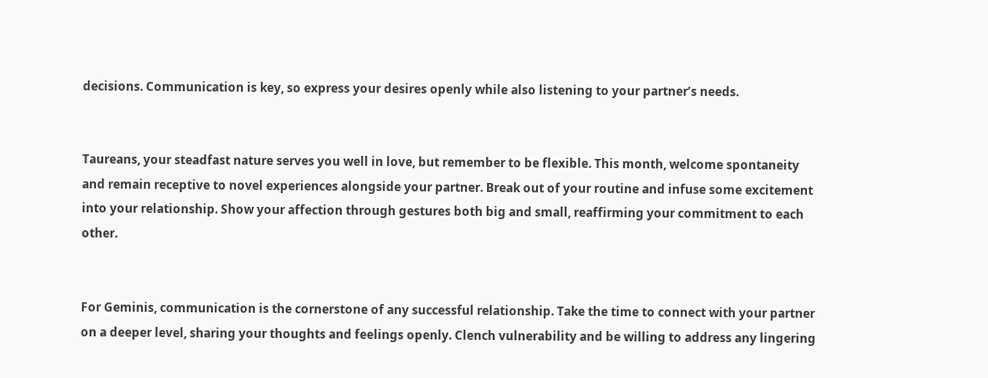decisions. Communication is key, so express your desires openly while also listening to your partner’s needs.


Taureans, your steadfast nature serves you well in love, but remember to be flexible. This month, welcome spontaneity and remain receptive to novel experiences alongside your partner. Break out of your routine and infuse some excitement into your relationship. Show your affection through gestures both big and small, reaffirming your commitment to each other.


For Geminis, communication is the cornerstone of any successful relationship. Take the time to connect with your partner on a deeper level, sharing your thoughts and feelings openly. Clench vulnerability and be willing to address any lingering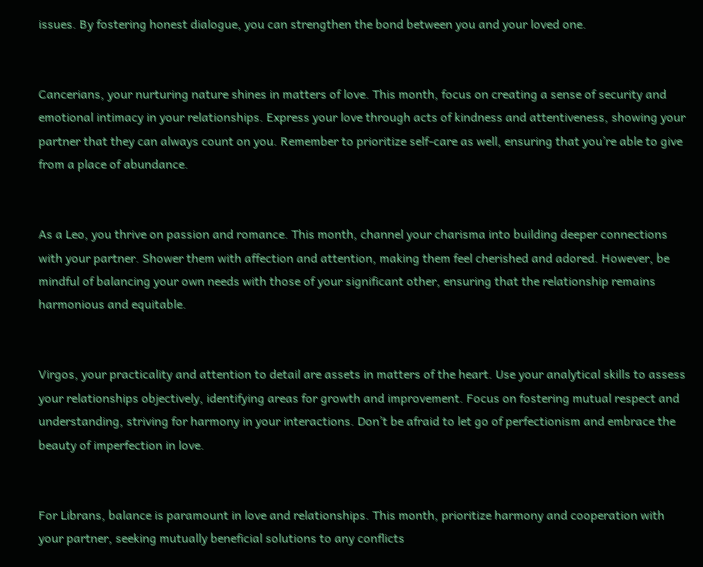issues. By fostering honest dialogue, you can strengthen the bond between you and your loved one.


Cancerians, your nurturing nature shines in matters of love. This month, focus on creating a sense of security and emotional intimacy in your relationships. Express your love through acts of kindness and attentiveness, showing your partner that they can always count on you. Remember to prioritize self-care as well, ensuring that you’re able to give from a place of abundance.


As a Leo, you thrive on passion and romance. This month, channel your charisma into building deeper connections with your partner. Shower them with affection and attention, making them feel cherished and adored. However, be mindful of balancing your own needs with those of your significant other, ensuring that the relationship remains harmonious and equitable.


Virgos, your practicality and attention to detail are assets in matters of the heart. Use your analytical skills to assess your relationships objectively, identifying areas for growth and improvement. Focus on fostering mutual respect and understanding, striving for harmony in your interactions. Don’t be afraid to let go of perfectionism and embrace the beauty of imperfection in love.


For Librans, balance is paramount in love and relationships. This month, prioritize harmony and cooperation with your partner, seeking mutually beneficial solutions to any conflicts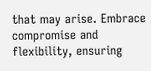that may arise. Embrace compromise and flexibility, ensuring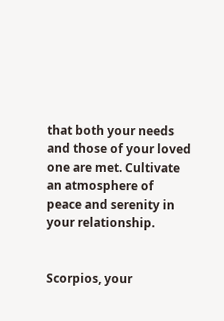that both your needs and those of your loved one are met. Cultivate an atmosphere of peace and serenity in your relationship.


Scorpios, your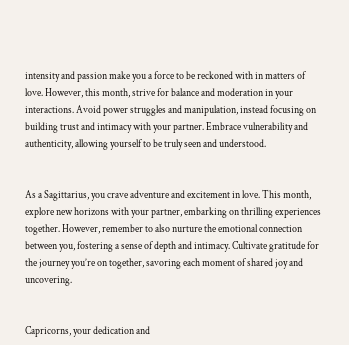intensity and passion make you a force to be reckoned with in matters of love. However, this month, strive for balance and moderation in your interactions. Avoid power struggles and manipulation, instead focusing on building trust and intimacy with your partner. Embrace vulnerability and authenticity, allowing yourself to be truly seen and understood.


As a Sagittarius, you crave adventure and excitement in love. This month, explore new horizons with your partner, embarking on thrilling experiences together. However, remember to also nurture the emotional connection between you, fostering a sense of depth and intimacy. Cultivate gratitude for the journey you’re on together, savoring each moment of shared joy and uncovering.


Capricorns, your dedication and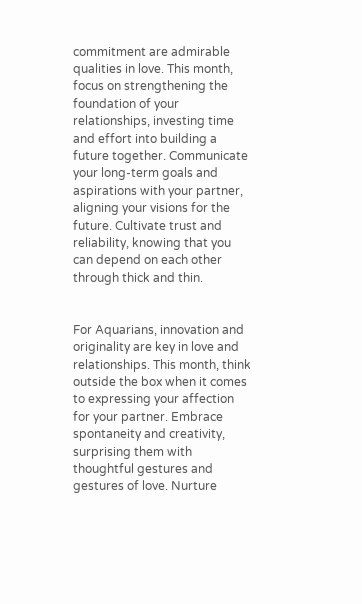commitment are admirable qualities in love. This month, focus on strengthening the foundation of your relationships, investing time and effort into building a future together. Communicate your long-term goals and aspirations with your partner, aligning your visions for the future. Cultivate trust and reliability, knowing that you can depend on each other through thick and thin.


For Aquarians, innovation and originality are key in love and relationships. This month, think outside the box when it comes to expressing your affection for your partner. Embrace spontaneity and creativity, surprising them with thoughtful gestures and gestures of love. Nurture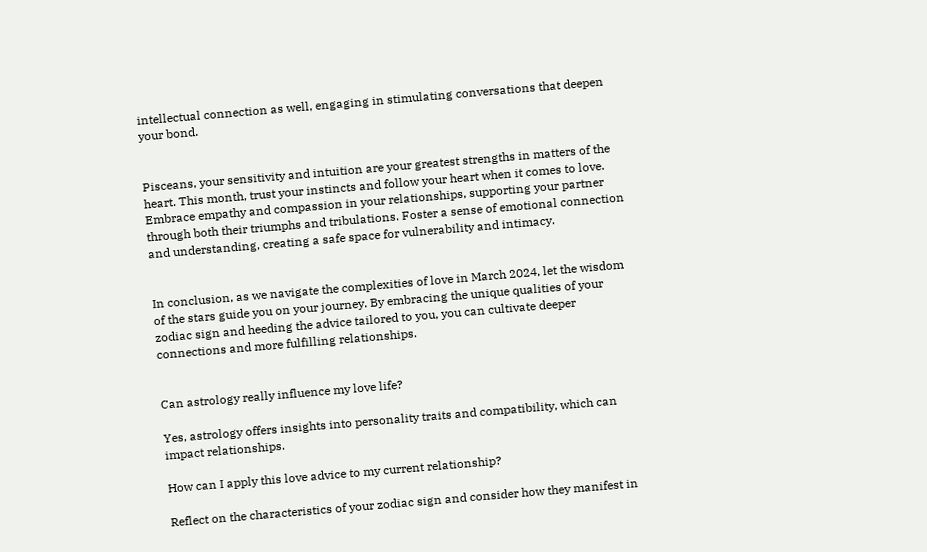intellectual connection as well, engaging in stimulating conversations that deepen your bond.


Pisceans, your sensitivity and intuition are your greatest strengths in matters of the heart. This month, trust your instincts and follow your heart when it comes to love. Embrace empathy and compassion in your relationships, supporting your partner through both their triumphs and tribulations. Foster a sense of emotional connection and understanding, creating a safe space for vulnerability and intimacy.


In conclusion, as we navigate the complexities of love in March 2024, let the wisdom of the stars guide you on your journey. By embracing the unique qualities of your zodiac sign and heeding the advice tailored to you, you can cultivate deeper connections and more fulfilling relationships.


Can astrology really influence my love life?

Yes, astrology offers insights into personality traits and compatibility, which can impact relationships.

How can I apply this love advice to my current relationship?

Reflect on the characteristics of your zodiac sign and consider how they manifest in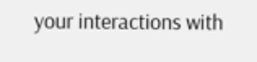your interactions with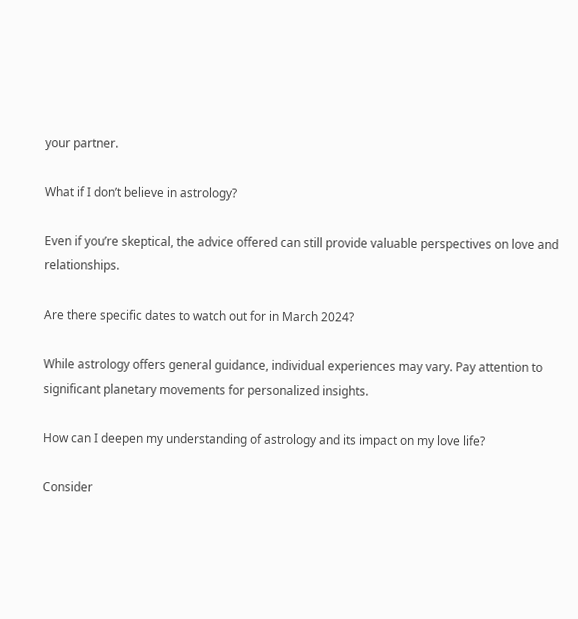your partner.

What if I don’t believe in astrology?

Even if you’re skeptical, the advice offered can still provide valuable perspectives on love and relationships.

Are there specific dates to watch out for in March 2024?

While astrology offers general guidance, individual experiences may vary. Pay attention to significant planetary movements for personalized insights.

How can I deepen my understanding of astrology and its impact on my love life?

Consider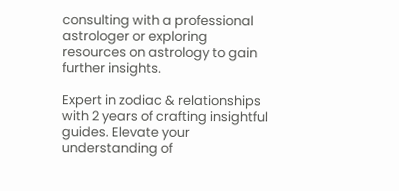consulting with a professional astrologer or exploring resources on astrology to gain further insights.

Expert in zodiac & relationships with 2 years of crafting insightful guides. Elevate your understanding of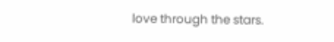love through the stars.